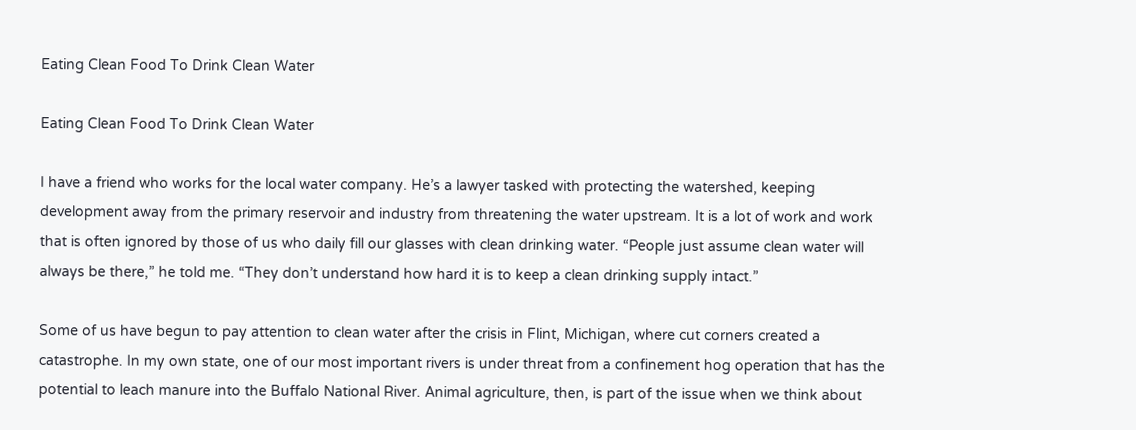Eating Clean Food To Drink Clean Water

Eating Clean Food To Drink Clean Water

I have a friend who works for the local water company. He’s a lawyer tasked with protecting the watershed, keeping development away from the primary reservoir and industry from threatening the water upstream. It is a lot of work and work that is often ignored by those of us who daily fill our glasses with clean drinking water. “People just assume clean water will always be there,” he told me. “They don’t understand how hard it is to keep a clean drinking supply intact.”

Some of us have begun to pay attention to clean water after the crisis in Flint, Michigan, where cut corners created a catastrophe. In my own state, one of our most important rivers is under threat from a confinement hog operation that has the potential to leach manure into the Buffalo National River. Animal agriculture, then, is part of the issue when we think about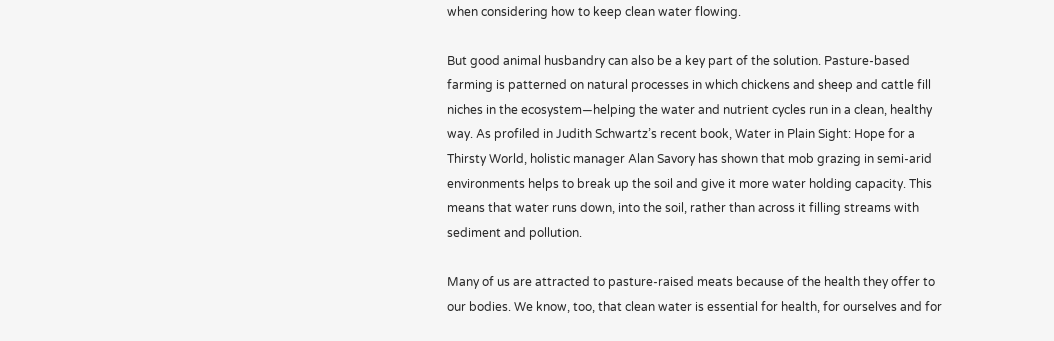when considering how to keep clean water flowing.

But good animal husbandry can also be a key part of the solution. Pasture-based farming is patterned on natural processes in which chickens and sheep and cattle fill niches in the ecosystem—helping the water and nutrient cycles run in a clean, healthy way. As profiled in Judith Schwartz’s recent book, Water in Plain Sight: Hope for a Thirsty World, holistic manager Alan Savory has shown that mob grazing in semi-arid environments helps to break up the soil and give it more water holding capacity. This means that water runs down, into the soil, rather than across it filling streams with sediment and pollution.

Many of us are attracted to pasture-raised meats because of the health they offer to our bodies. We know, too, that clean water is essential for health, for ourselves and for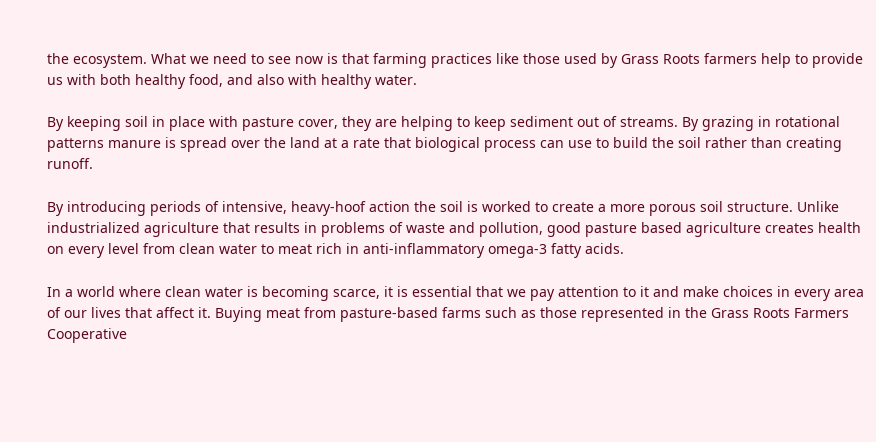the ecosystem. What we need to see now is that farming practices like those used by Grass Roots farmers help to provide us with both healthy food, and also with healthy water.

By keeping soil in place with pasture cover, they are helping to keep sediment out of streams. By grazing in rotational patterns manure is spread over the land at a rate that biological process can use to build the soil rather than creating runoff.

By introducing periods of intensive, heavy-hoof action the soil is worked to create a more porous soil structure. Unlike industrialized agriculture that results in problems of waste and pollution, good pasture based agriculture creates health on every level from clean water to meat rich in anti-inflammatory omega-3 fatty acids.

In a world where clean water is becoming scarce, it is essential that we pay attention to it and make choices in every area of our lives that affect it. Buying meat from pasture-based farms such as those represented in the Grass Roots Farmers Cooperative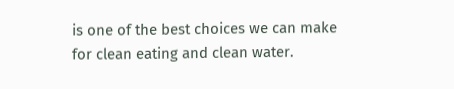is one of the best choices we can make for clean eating and clean water.